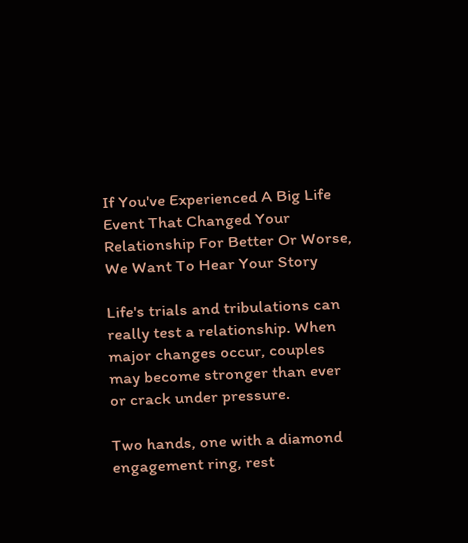If You've Experienced A Big Life Event That Changed Your Relationship For Better Or Worse, We Want To Hear Your Story

Life's trials and tribulations can really test a relationship. When major changes occur, couples may become stronger than ever or crack under pressure.

Two hands, one with a diamond engagement ring, rest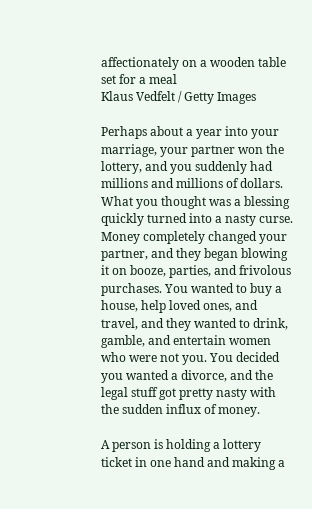affectionately on a wooden table set for a meal
Klaus Vedfelt / Getty Images

Perhaps about a year into your marriage, your partner won the lottery, and you suddenly had millions and millions of dollars. What you thought was a blessing quickly turned into a nasty curse. Money completely changed your partner, and they began blowing it on booze, parties, and frivolous purchases. You wanted to buy a house, help loved ones, and travel, and they wanted to drink, gamble, and entertain women who were not you. You decided you wanted a divorce, and the legal stuff got pretty nasty with the sudden influx of money.

A person is holding a lottery ticket in one hand and making a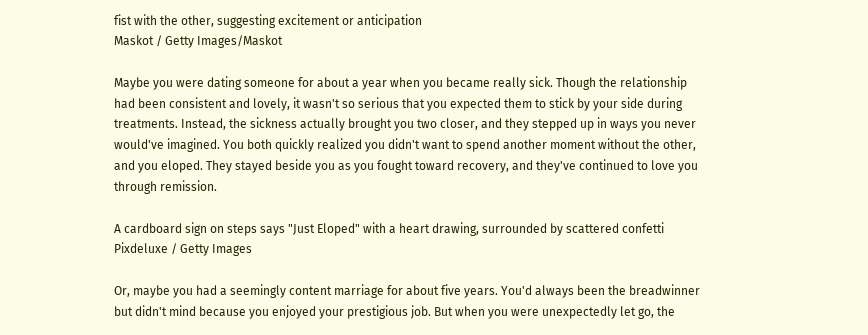fist with the other, suggesting excitement or anticipation
Maskot / Getty Images/Maskot

Maybe you were dating someone for about a year when you became really sick. Though the relationship had been consistent and lovely, it wasn't so serious that you expected them to stick by your side during treatments. Instead, the sickness actually brought you two closer, and they stepped up in ways you never would've imagined. You both quickly realized you didn't want to spend another moment without the other, and you eloped. They stayed beside you as you fought toward recovery, and they've continued to love you through remission.

A cardboard sign on steps says "Just Eloped" with a heart drawing, surrounded by scattered confetti
Pixdeluxe / Getty Images

Or, maybe you had a seemingly content marriage for about five years. You'd always been the breadwinner but didn't mind because you enjoyed your prestigious job. But when you were unexpectedly let go, the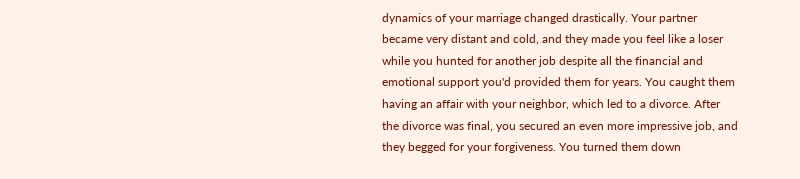dynamics of your marriage changed drastically. Your partner became very distant and cold, and they made you feel like a loser while you hunted for another job despite all the financial and emotional support you'd provided them for years. You caught them having an affair with your neighbor, which led to a divorce. After the divorce was final, you secured an even more impressive job, and they begged for your forgiveness. You turned them down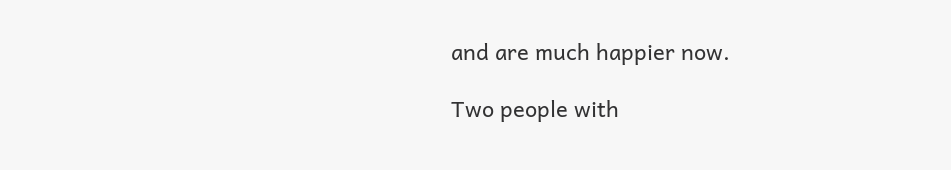and are much happier now.

Two people with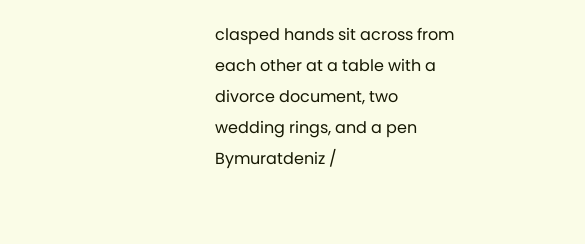clasped hands sit across from each other at a table with a divorce document, two wedding rings, and a pen
Bymuratdeniz /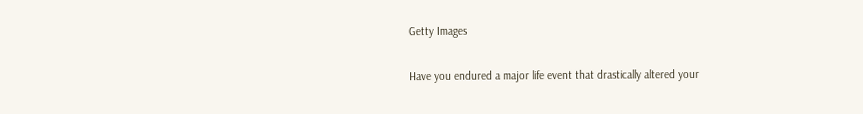Getty Images

Have you endured a major life event that drastically altered your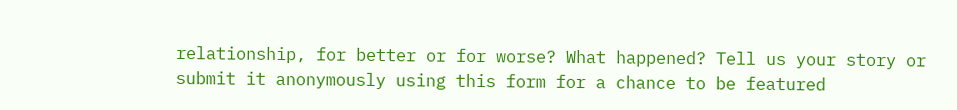relationship, for better or for worse? What happened? Tell us your story or submit it anonymously using this form for a chance to be featured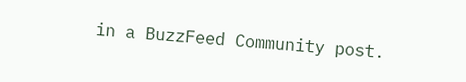in a BuzzFeed Community post.